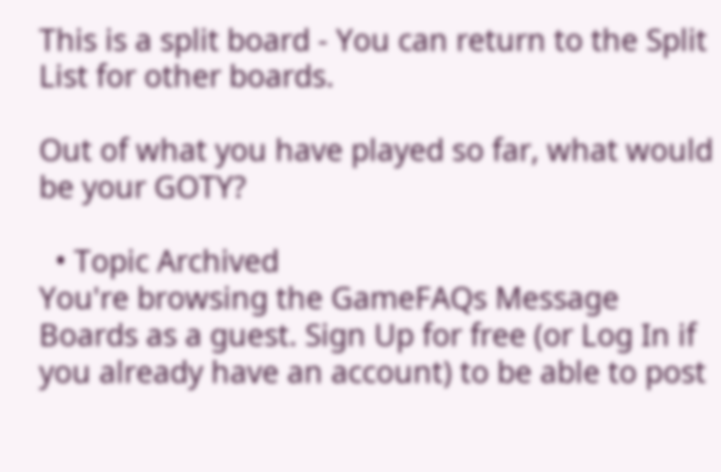This is a split board - You can return to the Split List for other boards.

Out of what you have played so far, what would be your GOTY?

  • Topic Archived
You're browsing the GameFAQs Message Boards as a guest. Sign Up for free (or Log In if you already have an account) to be able to post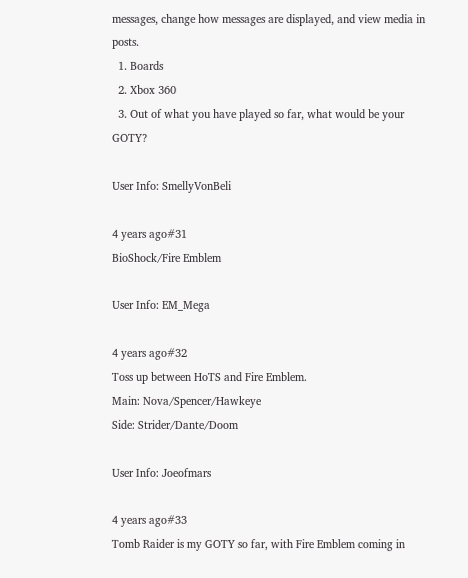messages, change how messages are displayed, and view media in posts.
  1. Boards
  2. Xbox 360
  3. Out of what you have played so far, what would be your GOTY?

User Info: SmellyVonBeli

4 years ago#31
BioShock/Fire Emblem

User Info: EM_Mega

4 years ago#32
Toss up between HoTS and Fire Emblem.
Main: Nova/Spencer/Hawkeye
Side: Strider/Dante/Doom

User Info: Joeofmars

4 years ago#33
Tomb Raider is my GOTY so far, with Fire Emblem coming in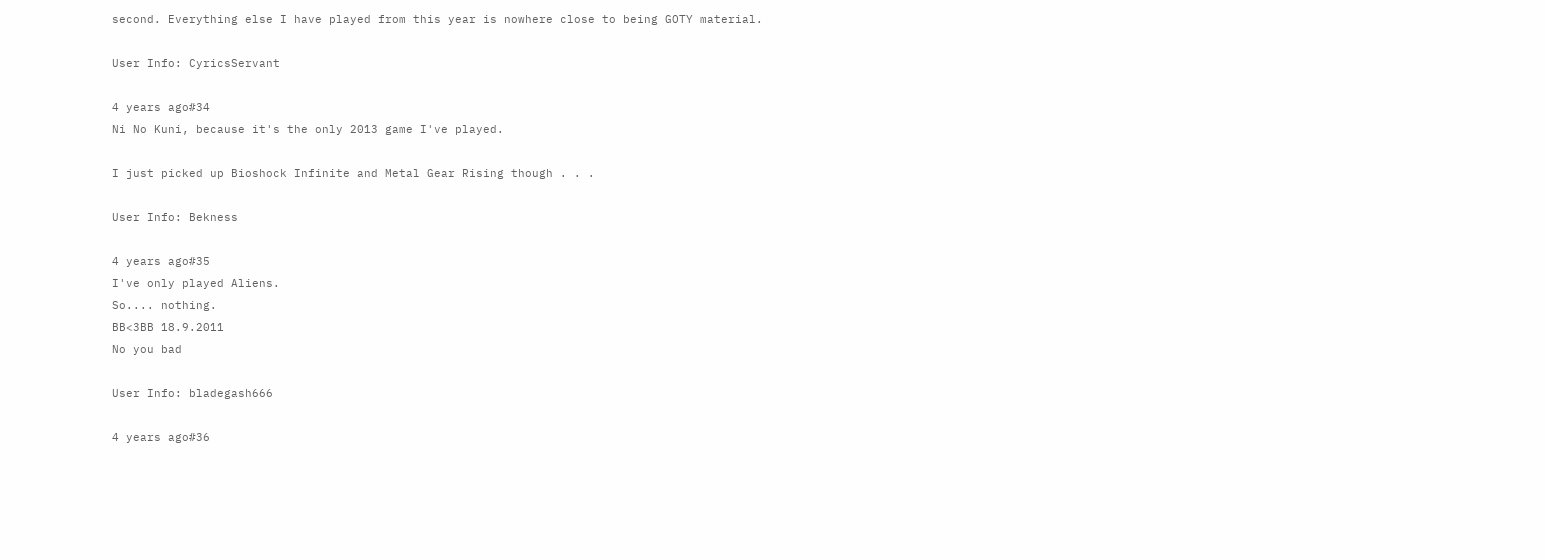second. Everything else I have played from this year is nowhere close to being GOTY material.

User Info: CyricsServant

4 years ago#34
Ni No Kuni, because it's the only 2013 game I've played.

I just picked up Bioshock Infinite and Metal Gear Rising though . . .

User Info: Bekness

4 years ago#35
I've only played Aliens.
So.... nothing.
BB<3BB 18.9.2011
No you bad

User Info: bladegash666

4 years ago#36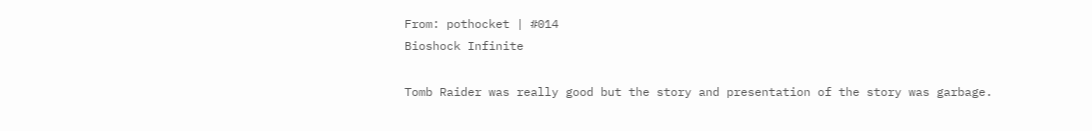From: pothocket | #014
Bioshock Infinite

Tomb Raider was really good but the story and presentation of the story was garbage.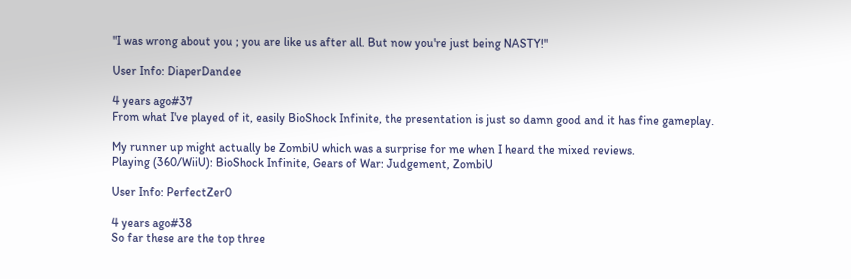"I was wrong about you ; you are like us after all. But now you're just being NASTY!"

User Info: DiaperDandee

4 years ago#37
From what I've played of it, easily BioShock Infinite, the presentation is just so damn good and it has fine gameplay.

My runner up might actually be ZombiU which was a surprise for me when I heard the mixed reviews.
Playing (360/WiiU): BioShock Infinite, Gears of War: Judgement, ZombiU

User Info: PerfectZer0

4 years ago#38
So far these are the top three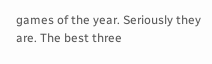games of the year. Seriously they are. The best three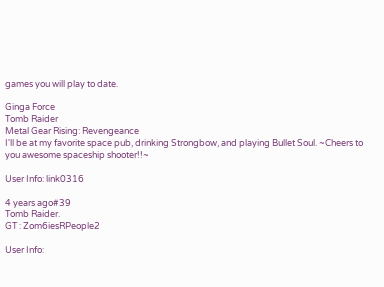games you will play to date.

Ginga Force
Tomb Raider
Metal Gear Rising: Revengeance
I'll be at my favorite space pub, drinking Strongbow, and playing Bullet Soul. ~Cheers to you awesome spaceship shooter!!~

User Info: link0316

4 years ago#39
Tomb Raider.
GT : Zom6iesRPeople2

User Info: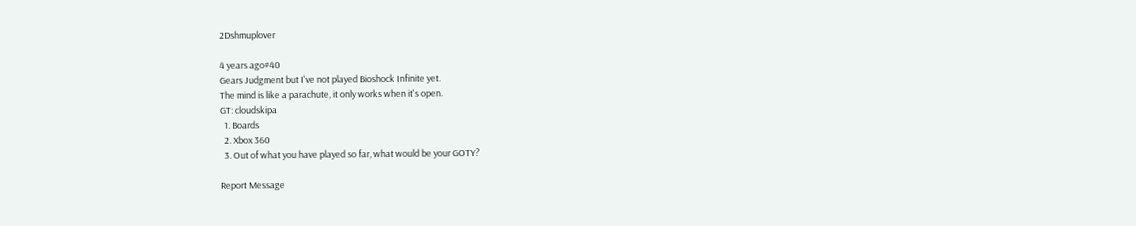2Dshmuplover

4 years ago#40
Gears Judgment but I've not played Bioshock Infinite yet.
The mind is like a parachute, it only works when it's open.
GT: cloudskipa
  1. Boards
  2. Xbox 360
  3. Out of what you have played so far, what would be your GOTY?

Report Message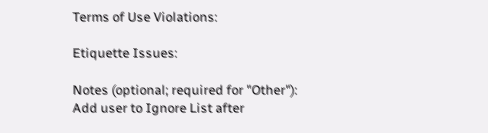Terms of Use Violations:

Etiquette Issues:

Notes (optional; required for "Other"):
Add user to Ignore List after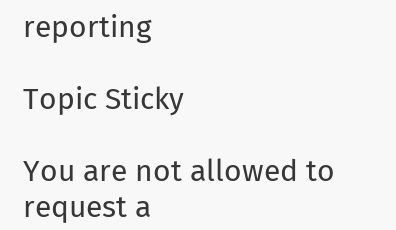reporting

Topic Sticky

You are not allowed to request a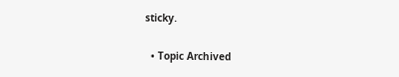sticky.

  • Topic Archived